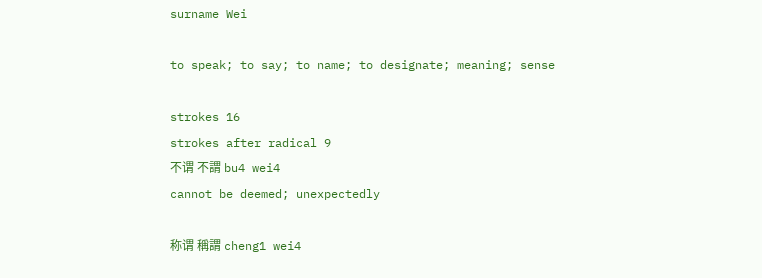surname Wei

to speak; to say; to name; to designate; meaning; sense

strokes 16
strokes after radical 9
不谓 不謂 bu4 wei4
cannot be deemed; unexpectedly

称谓 稱謂 cheng1 wei4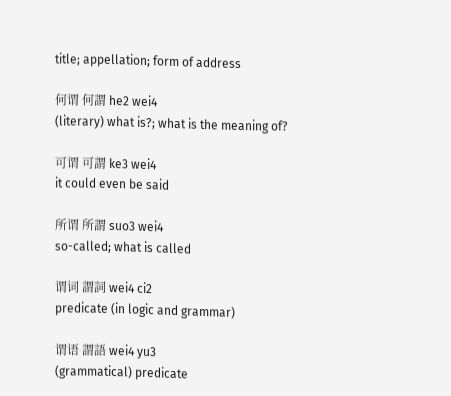title; appellation; form of address

何谓 何謂 he2 wei4
(literary) what is?; what is the meaning of?

可谓 可謂 ke3 wei4
it could even be said

所谓 所謂 suo3 wei4
so-called; what is called

谓词 謂詞 wei4 ci2
predicate (in logic and grammar)

谓语 謂語 wei4 yu3
(grammatical) predicate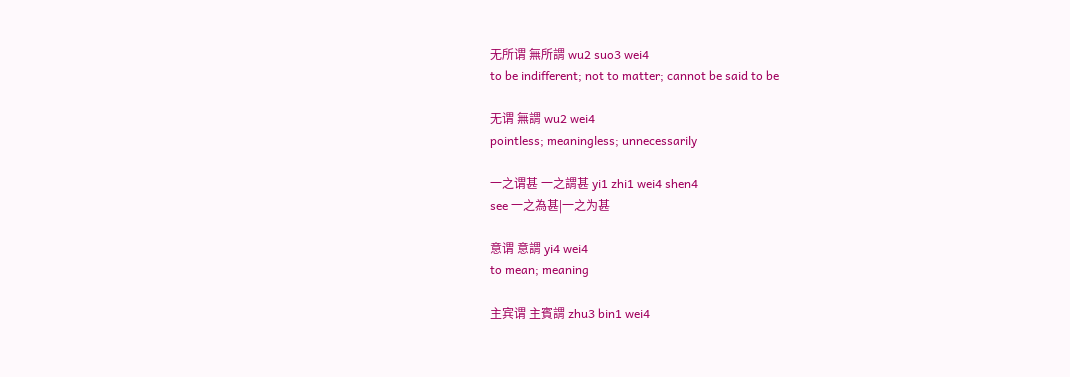无所谓 無所謂 wu2 suo3 wei4
to be indifferent; not to matter; cannot be said to be

无谓 無謂 wu2 wei4
pointless; meaningless; unnecessarily

一之谓甚 一之謂甚 yi1 zhi1 wei4 shen4
see 一之為甚|一之为甚

意谓 意謂 yi4 wei4
to mean; meaning

主宾谓 主賓謂 zhu3 bin1 wei4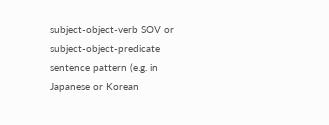subject-object-verb SOV or subject-object-predicate sentence pattern (e.g. in Japanese or Korean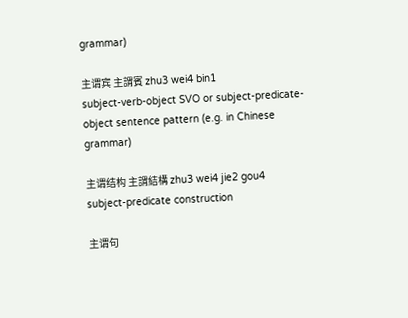grammar)

主谓宾 主謂賓 zhu3 wei4 bin1
subject-verb-object SVO or subject-predicate-object sentence pattern (e.g. in Chinese grammar)

主谓结构 主謂結構 zhu3 wei4 jie2 gou4
subject-predicate construction

主谓句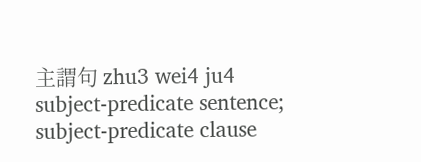主謂句 zhu3 wei4 ju4
subject-predicate sentence; subject-predicate clause